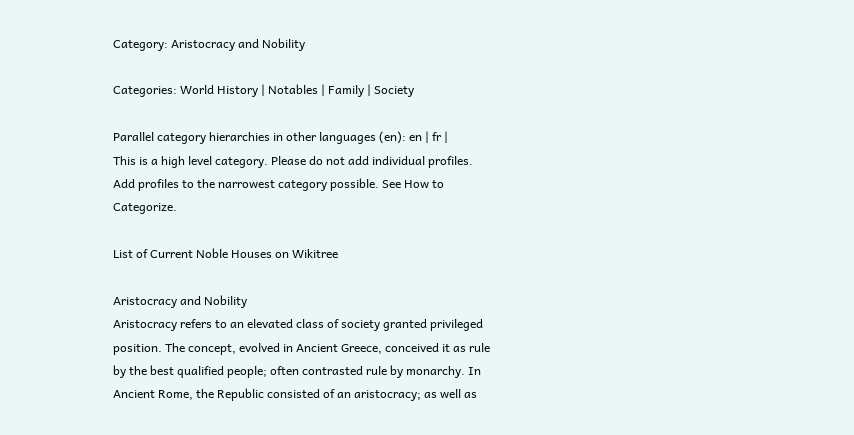Category: Aristocracy and Nobility

Categories: World History | Notables | Family | Society

Parallel category hierarchies in other languages (en): en | fr |
This is a high level category. Please do not add individual profiles. Add profiles to the narrowest category possible. See How to Categorize.

List of Current Noble Houses on Wikitree

Aristocracy and Nobility
Aristocracy refers to an elevated class of society granted privileged position. The concept, evolved in Ancient Greece, conceived it as rule by the best qualified people; often contrasted rule by monarchy. In Ancient Rome, the Republic consisted of an aristocracy; as well as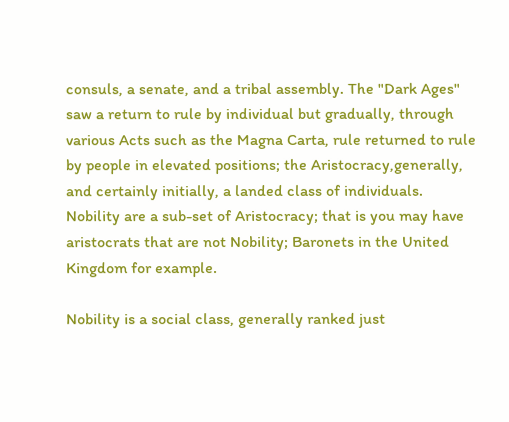consuls, a senate, and a tribal assembly. The "Dark Ages" saw a return to rule by individual but gradually, through various Acts such as the Magna Carta, rule returned to rule by people in elevated positions; the Aristocracy,generally, and certainly initially, a landed class of individuals. Nobility are a sub-set of Aristocracy; that is you may have aristocrats that are not Nobility; Baronets in the United Kingdom for example.

Nobility is a social class, generally ranked just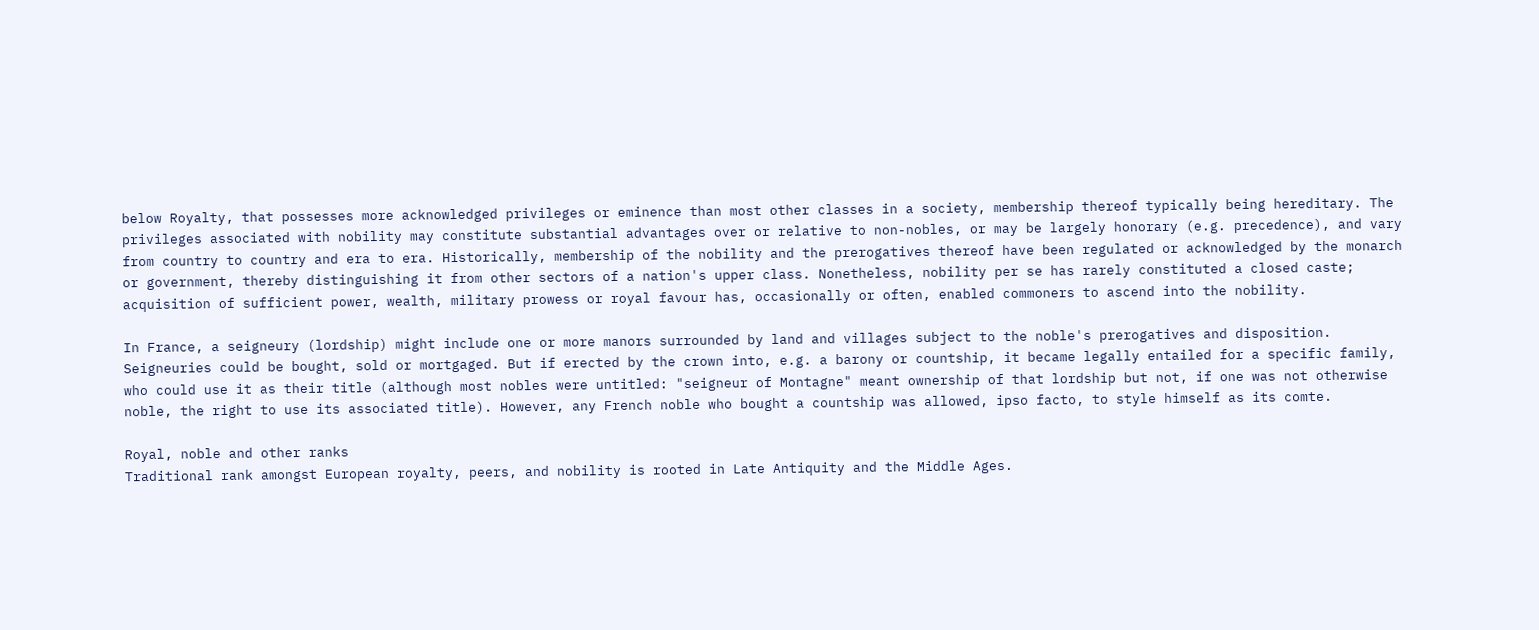below Royalty, that possesses more acknowledged privileges or eminence than most other classes in a society, membership thereof typically being hereditary. The privileges associated with nobility may constitute substantial advantages over or relative to non-nobles, or may be largely honorary (e.g. precedence), and vary from country to country and era to era. Historically, membership of the nobility and the prerogatives thereof have been regulated or acknowledged by the monarch or government, thereby distinguishing it from other sectors of a nation's upper class. Nonetheless, nobility per se has rarely constituted a closed caste; acquisition of sufficient power, wealth, military prowess or royal favour has, occasionally or often, enabled commoners to ascend into the nobility.

In France, a seigneury (lordship) might include one or more manors surrounded by land and villages subject to the noble's prerogatives and disposition. Seigneuries could be bought, sold or mortgaged. But if erected by the crown into, e.g. a barony or countship, it became legally entailed for a specific family, who could use it as their title (although most nobles were untitled: "seigneur of Montagne" meant ownership of that lordship but not, if one was not otherwise noble, the right to use its associated title). However, any French noble who bought a countship was allowed, ipso facto, to style himself as its comte.

Royal, noble and other ranks
Traditional rank amongst European royalty, peers, and nobility is rooted in Late Antiquity and the Middle Ages.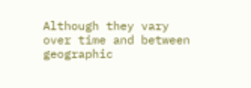Although they vary over time and between geographic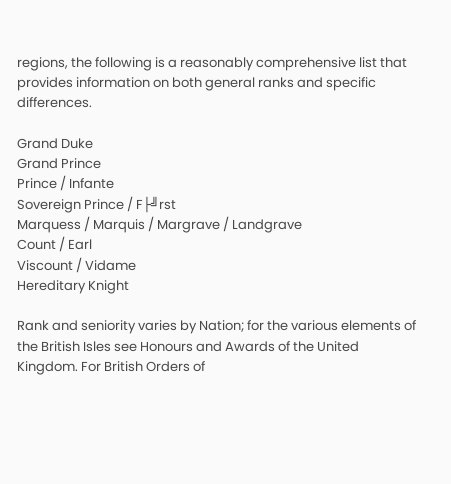regions, the following is a reasonably comprehensive list that provides information on both general ranks and specific differences.

Grand Duke
Grand Prince
Prince / Infante
Sovereign Prince / F├╝rst
Marquess / Marquis / Margrave / Landgrave
Count / Earl
Viscount / Vidame
Hereditary Knight

Rank and seniority varies by Nation; for the various elements of the British Isles see Honours and Awards of the United Kingdom. For British Orders of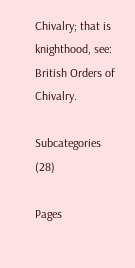Chivalry; that is knighthood, see: British Orders of Chivalry.

Subcategories (28)

Pages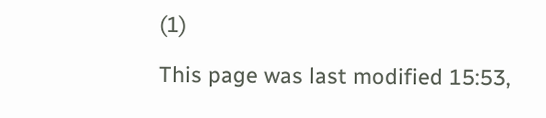(1)

This page was last modified 15:53,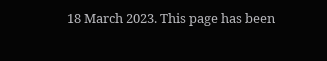18 March 2023. This page has been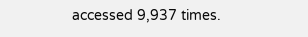accessed 9,937 times.